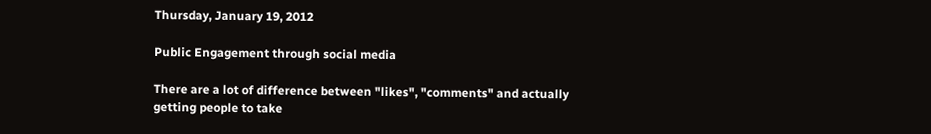Thursday, January 19, 2012

Public Engagement through social media

There are a lot of difference between "likes", "comments" and actually getting people to take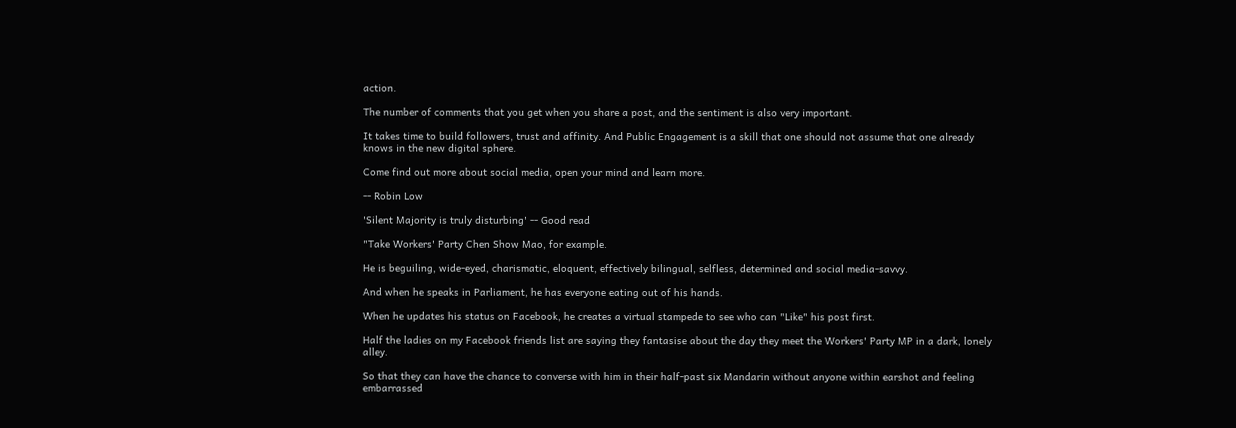action.

The number of comments that you get when you share a post, and the sentiment is also very important.

It takes time to build followers, trust and affinity. And Public Engagement is a skill that one should not assume that one already knows in the new digital sphere.

Come find out more about social media, open your mind and learn more.

-- Robin Low

'Silent Majority is truly disturbing' -- Good read

"Take Workers' Party Chen Show Mao, for example.

He is beguiling, wide-eyed, charismatic, eloquent, effectively bilingual, selfless, determined and social media-savvy.

And when he speaks in Parliament, he has everyone eating out of his hands.

When he updates his status on Facebook, he creates a virtual stampede to see who can "Like" his post first.

Half the ladies on my Facebook friends list are saying they fantasise about the day they meet the Workers' Party MP in a dark, lonely alley.

So that they can have the chance to converse with him in their half-past six Mandarin without anyone within earshot and feeling embarrassed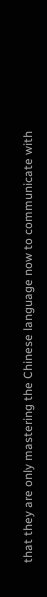that they are only mastering the Chinese language now to communicate with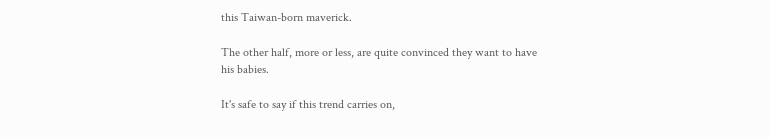this Taiwan-born maverick.

The other half, more or less, are quite convinced they want to have his babies.

It's safe to say if this trend carries on,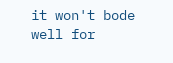it won't bode well for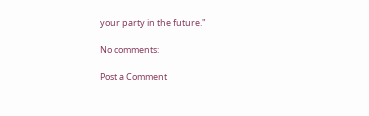your party in the future."

No comments:

Post a Comment